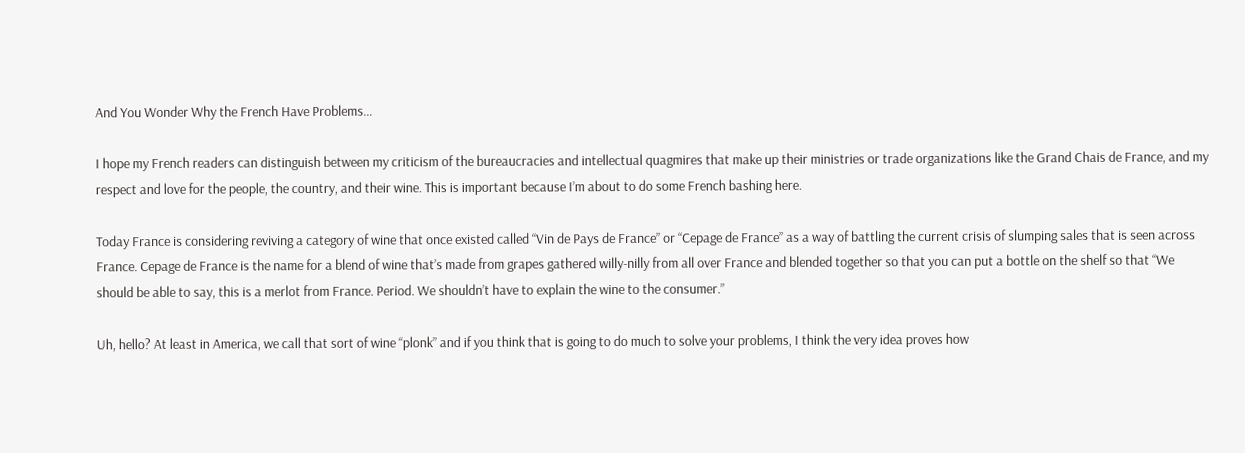And You Wonder Why the French Have Problems…

I hope my French readers can distinguish between my criticism of the bureaucracies and intellectual quagmires that make up their ministries or trade organizations like the Grand Chais de France, and my respect and love for the people, the country, and their wine. This is important because I’m about to do some French bashing here.

Today France is considering reviving a category of wine that once existed called “Vin de Pays de France” or “Cepage de France” as a way of battling the current crisis of slumping sales that is seen across France. Cepage de France is the name for a blend of wine that’s made from grapes gathered willy-nilly from all over France and blended together so that you can put a bottle on the shelf so that “We should be able to say, this is a merlot from France. Period. We shouldn’t have to explain the wine to the consumer.”

Uh, hello? At least in America, we call that sort of wine “plonk” and if you think that is going to do much to solve your problems, I think the very idea proves how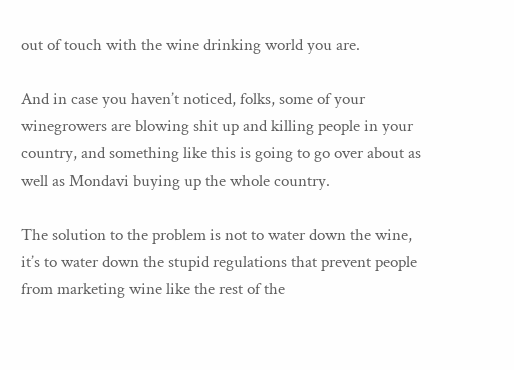out of touch with the wine drinking world you are.

And in case you haven’t noticed, folks, some of your winegrowers are blowing shit up and killing people in your country, and something like this is going to go over about as well as Mondavi buying up the whole country.

The solution to the problem is not to water down the wine, it’s to water down the stupid regulations that prevent people from marketing wine like the rest of the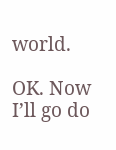world.

OK. Now I’ll go do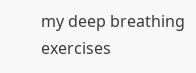my deep breathing exercises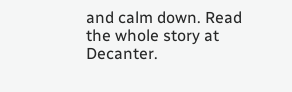and calm down. Read the whole story at Decanter.